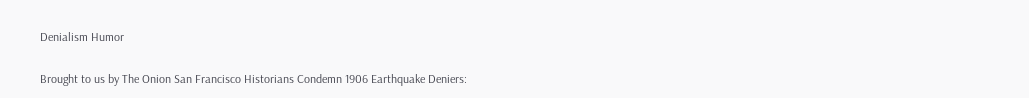Denialism Humor

Brought to us by The Onion San Francisco Historians Condemn 1906 Earthquake Deniers: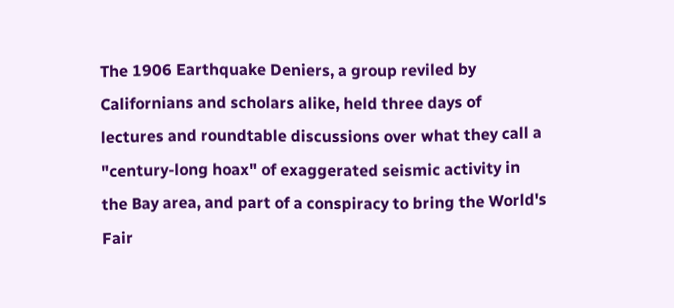The 1906 Earthquake Deniers, a group reviled by Californians and scholars alike, held three days of lectures and roundtable discussions over what they call a "century-long hoax" of exaggerated seismic activity in the Bay area, and part of a conspiracy to bring the World's Fair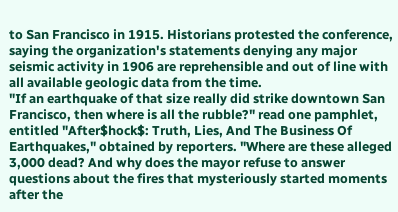to San Francisco in 1915. Historians protested the conference, saying the organization's statements denying any major seismic activity in 1906 are reprehensible and out of line with all available geologic data from the time.
"If an earthquake of that size really did strike downtown San Francisco, then where is all the rubble?" read one pamphlet, entitled "After$hock$: Truth, Lies, And The Business Of Earthquakes," obtained by reporters. "Where are these alleged 3,000 dead? And why does the mayor refuse to answer questions about the fires that mysteriously started moments after the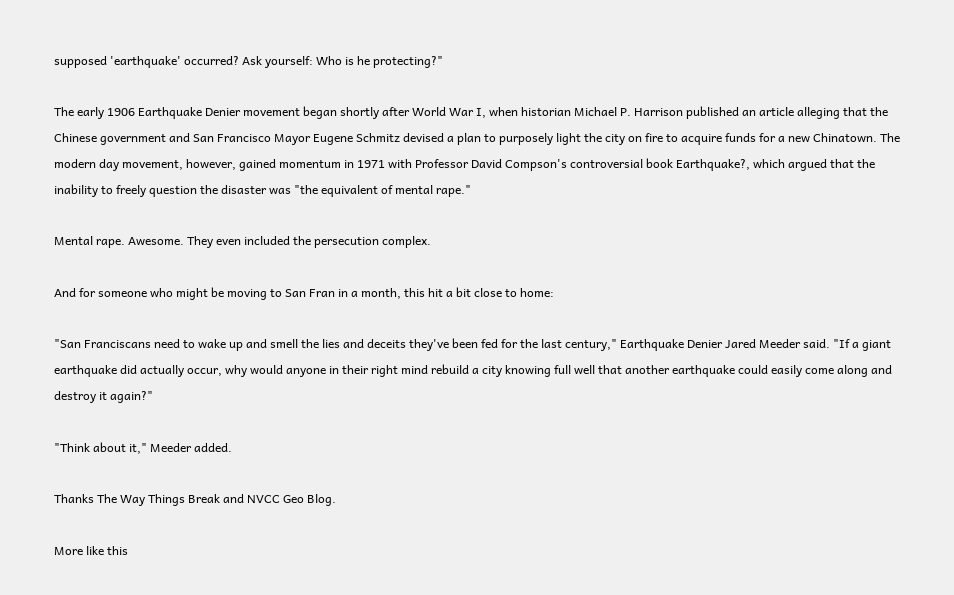supposed 'earthquake' occurred? Ask yourself: Who is he protecting?"

The early 1906 Earthquake Denier movement began shortly after World War I, when historian Michael P. Harrison published an article alleging that the Chinese government and San Francisco Mayor Eugene Schmitz devised a plan to purposely light the city on fire to acquire funds for a new Chinatown. The modern day movement, however, gained momentum in 1971 with Professor David Compson's controversial book Earthquake?, which argued that the inability to freely question the disaster was "the equivalent of mental rape."

Mental rape. Awesome. They even included the persecution complex.

And for someone who might be moving to San Fran in a month, this hit a bit close to home:

"San Franciscans need to wake up and smell the lies and deceits they've been fed for the last century," Earthquake Denier Jared Meeder said. "If a giant earthquake did actually occur, why would anyone in their right mind rebuild a city knowing full well that another earthquake could easily come along and destroy it again?"

"Think about it," Meeder added.

Thanks The Way Things Break and NVCC Geo Blog.

More like this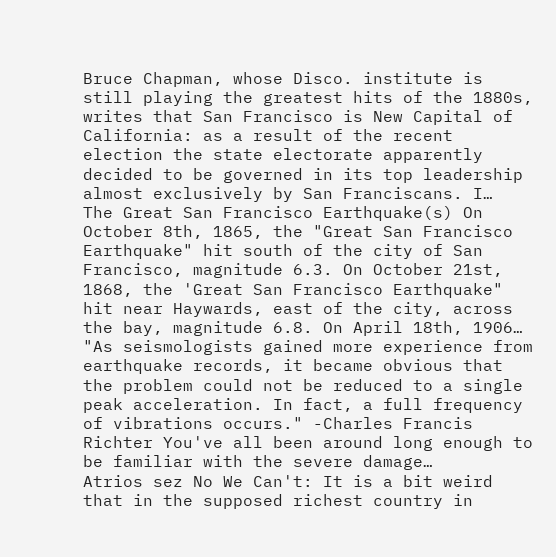Bruce Chapman, whose Disco. institute is still playing the greatest hits of the 1880s, writes that San Francisco is New Capital of California: as a result of the recent election the state electorate apparently decided to be governed in its top leadership almost exclusively by San Franciscans. I…
The Great San Francisco Earthquake(s) On October 8th, 1865, the "Great San Francisco Earthquake" hit south of the city of San Francisco, magnitude 6.3. On October 21st, 1868, the 'Great San Francisco Earthquake" hit near Haywards, east of the city, across the bay, magnitude 6.8. On April 18th, 1906…
"As seismologists gained more experience from earthquake records, it became obvious that the problem could not be reduced to a single peak acceleration. In fact, a full frequency of vibrations occurs." -Charles Francis Richter You've all been around long enough to be familiar with the severe damage…
Atrios sez No We Can't: It is a bit weird that in the supposed richest country in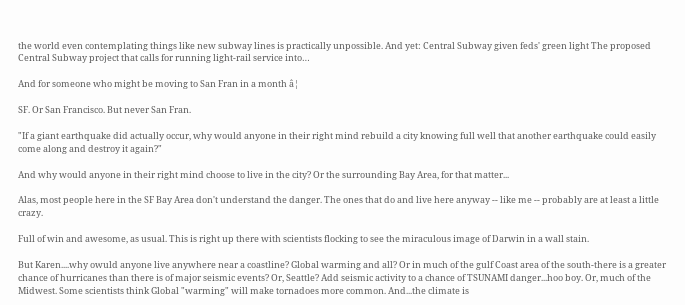the world even contemplating things like new subway lines is practically unpossible. And yet: Central Subway given feds' green light The proposed Central Subway project that calls for running light-rail service into…

And for someone who might be moving to San Fran in a month â¦

SF. Or San Francisco. But never San Fran.

"If a giant earthquake did actually occur, why would anyone in their right mind rebuild a city knowing full well that another earthquake could easily come along and destroy it again?"

And why would anyone in their right mind choose to live in the city? Or the surrounding Bay Area, for that matter...

Alas, most people here in the SF Bay Area don't understand the danger. The ones that do and live here anyway -- like me -- probably are at least a little crazy.

Full of win and awesome, as usual. This is right up there with scientists flocking to see the miraculous image of Darwin in a wall stain.

But Karen....why owuld anyone live anywhere near a coastline? Global warming and all? Or in much of the gulf Coast area of the south-there is a greater chance of hurricanes than there is of major seismic events? Or, Seattle? Add seismic activity to a chance of TSUNAMI danger...hoo boy. Or, much of the Midwest. Some scientists think Global "warming" will make tornadoes more common. And...the climate is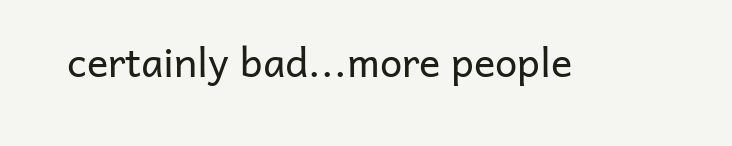certainly bad...more people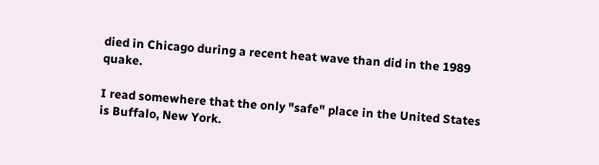died in Chicago during a recent heat wave than did in the 1989 quake.

I read somewhere that the only "safe" place in the United States is Buffalo, New York.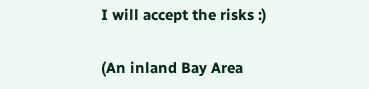I will accept the risks :)

(An inland Bay Area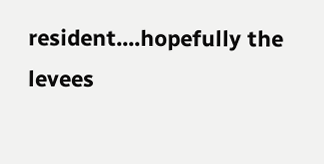resident....hopefully the levees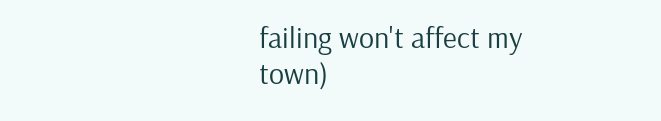failing won't affect my town)